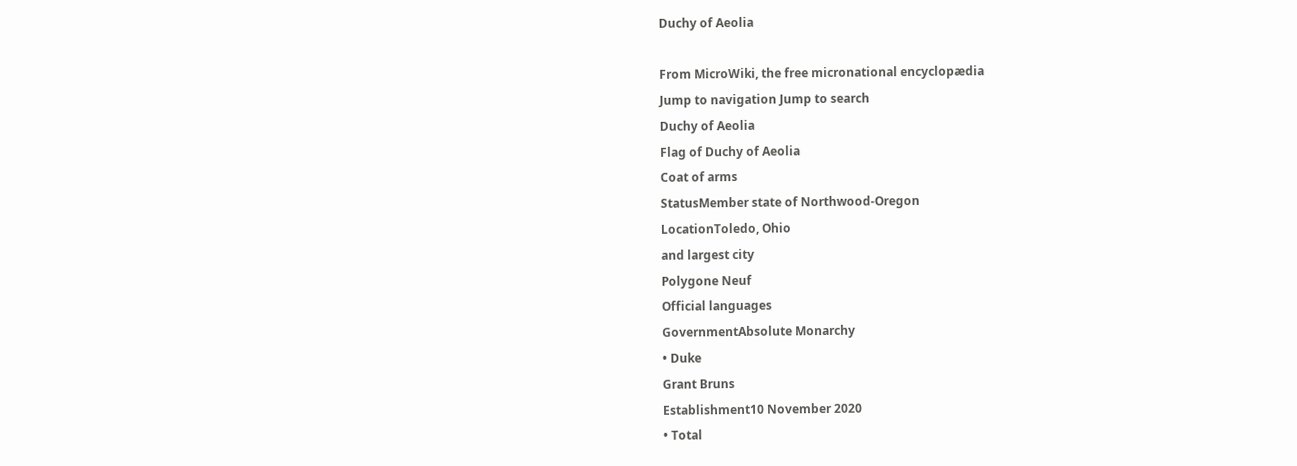Duchy of Aeolia

From MicroWiki, the free micronational encyclopædia
Jump to navigation Jump to search
Duchy of Aeolia
Flag of Duchy of Aeolia
Coat of arms
StatusMember state of Northwood-Oregon
LocationToledo, Ohio
and largest city
Polygone Neuf
Official languages
GovernmentAbsolute Monarchy
• Duke
Grant Bruns
Establishment10 November 2020
• Total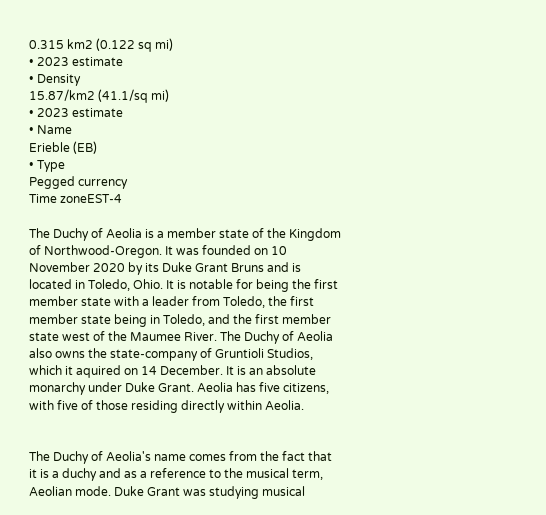0.315 km2 (0.122 sq mi)
• 2023 estimate
• Density
15.87/km2 (41.1/sq mi)
• 2023 estimate
• Name
Erieble (EB)
• Type
Pegged currency
Time zoneEST-4

The Duchy of Aeolia is a member state of the Kingdom of Northwood-Oregon. It was founded on 10 November 2020 by its Duke Grant Bruns and is located in Toledo, Ohio. It is notable for being the first member state with a leader from Toledo, the first member state being in Toledo, and the first member state west of the Maumee River. The Duchy of Aeolia also owns the state-company of Gruntioli Studios, which it aquired on 14 December. It is an absolute monarchy under Duke Grant. Aeolia has five citizens, with five of those residing directly within Aeolia.


The Duchy of Aeolia's name comes from the fact that it is a duchy and as a reference to the musical term, Aeolian mode. Duke Grant was studying musical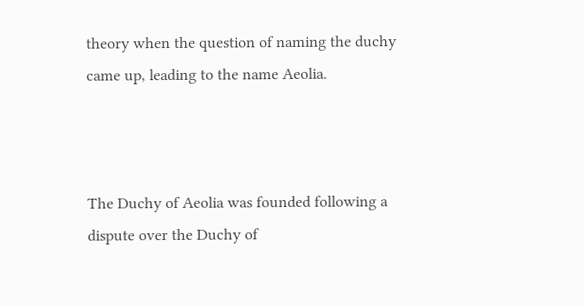theory when the question of naming the duchy came up, leading to the name Aeolia.



The Duchy of Aeolia was founded following a dispute over the Duchy of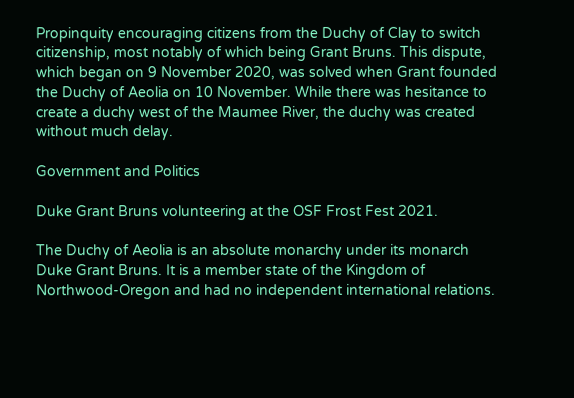Propinquity encouraging citizens from the Duchy of Clay to switch citizenship, most notably of which being Grant Bruns. This dispute, which began on 9 November 2020, was solved when Grant founded the Duchy of Aeolia on 10 November. While there was hesitance to create a duchy west of the Maumee River, the duchy was created without much delay.

Government and Politics

Duke Grant Bruns volunteering at the OSF Frost Fest 2021.

The Duchy of Aeolia is an absolute monarchy under its monarch Duke Grant Bruns. It is a member state of the Kingdom of Northwood-Oregon and had no independent international relations.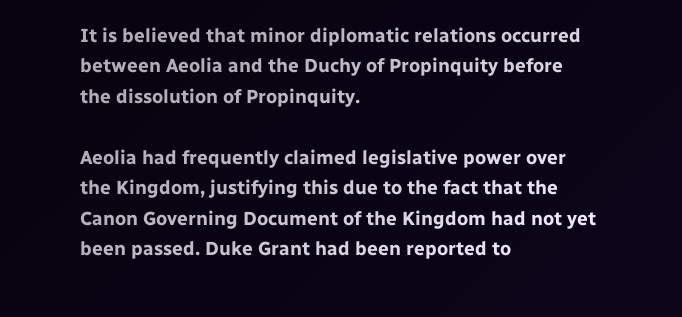It is believed that minor diplomatic relations occurred between Aeolia and the Duchy of Propinquity before the dissolution of Propinquity.

Aeolia had frequently claimed legislative power over the Kingdom, justifying this due to the fact that the Canon Governing Document of the Kingdom had not yet been passed. Duke Grant had been reported to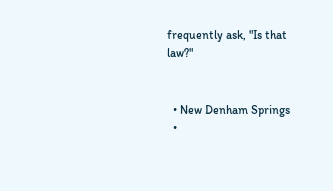frequently ask, "Is that law?"


  • New Denham Springs
  •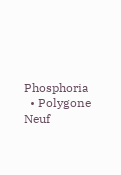Phosphoria
  • Polygone Neuf